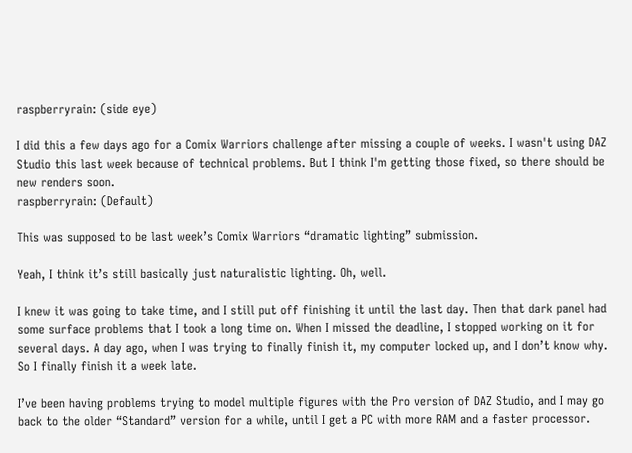raspberryrain: (side eye)

I did this a few days ago for a Comix Warriors challenge after missing a couple of weeks. I wasn't using DAZ Studio this last week because of technical problems. But I think I'm getting those fixed, so there should be new renders soon.
raspberryrain: (Default)

This was supposed to be last week’s Comix Warriors “dramatic lighting” submission.

Yeah, I think it’s still basically just naturalistic lighting. Oh, well.

I knew it was going to take time, and I still put off finishing it until the last day. Then that dark panel had some surface problems that I took a long time on. When I missed the deadline, I stopped working on it for several days. A day ago, when I was trying to finally finish it, my computer locked up, and I don’t know why. So I finally finish it a week late.

I’ve been having problems trying to model multiple figures with the Pro version of DAZ Studio, and I may go back to the older “Standard” version for a while, until I get a PC with more RAM and a faster processor.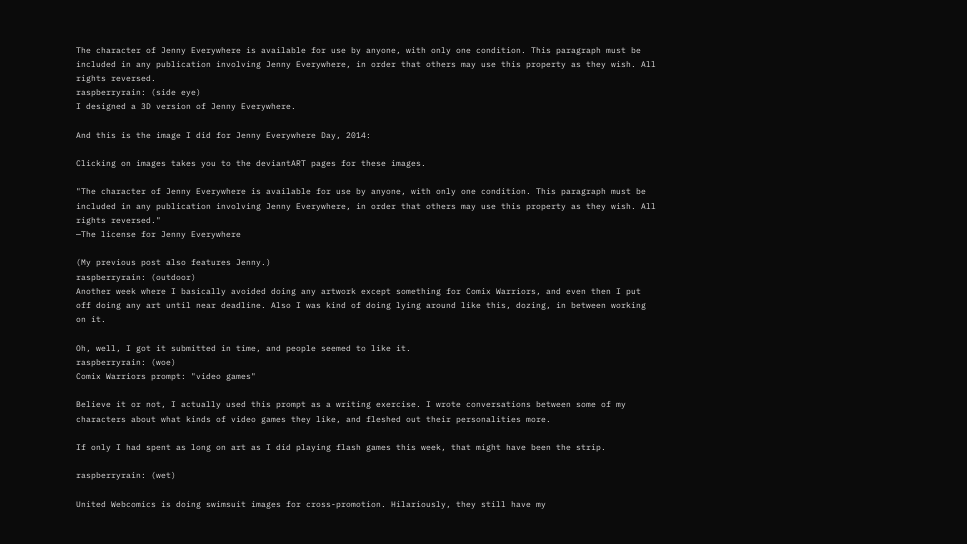The character of Jenny Everywhere is available for use by anyone, with only one condition. This paragraph must be included in any publication involving Jenny Everywhere, in order that others may use this property as they wish. All rights reversed.
raspberryrain: (side eye)
I designed a 3D version of Jenny Everywhere.

And this is the image I did for Jenny Everywhere Day, 2014:

Clicking on images takes you to the deviantART pages for these images.

"The character of Jenny Everywhere is available for use by anyone, with only one condition. This paragraph must be included in any publication involving Jenny Everywhere, in order that others may use this property as they wish. All rights reversed."
—The license for Jenny Everywhere

(My previous post also features Jenny.)
raspberryrain: (outdoor)
Another week where I basically avoided doing any artwork except something for Comix Warriors, and even then I put off doing any art until near deadline. Also I was kind of doing lying around like this, dozing, in between working on it.

Oh, well, I got it submitted in time, and people seemed to like it.
raspberryrain: (woe)
Comix Warriors prompt: "video games"

Believe it or not, I actually used this prompt as a writing exercise. I wrote conversations between some of my characters about what kinds of video games they like, and fleshed out their personalities more.

If only I had spent as long on art as I did playing flash games this week, that might have been the strip.

raspberryrain: (wet)

United Webcomics is doing swimsuit images for cross-promotion. Hilariously, they still have my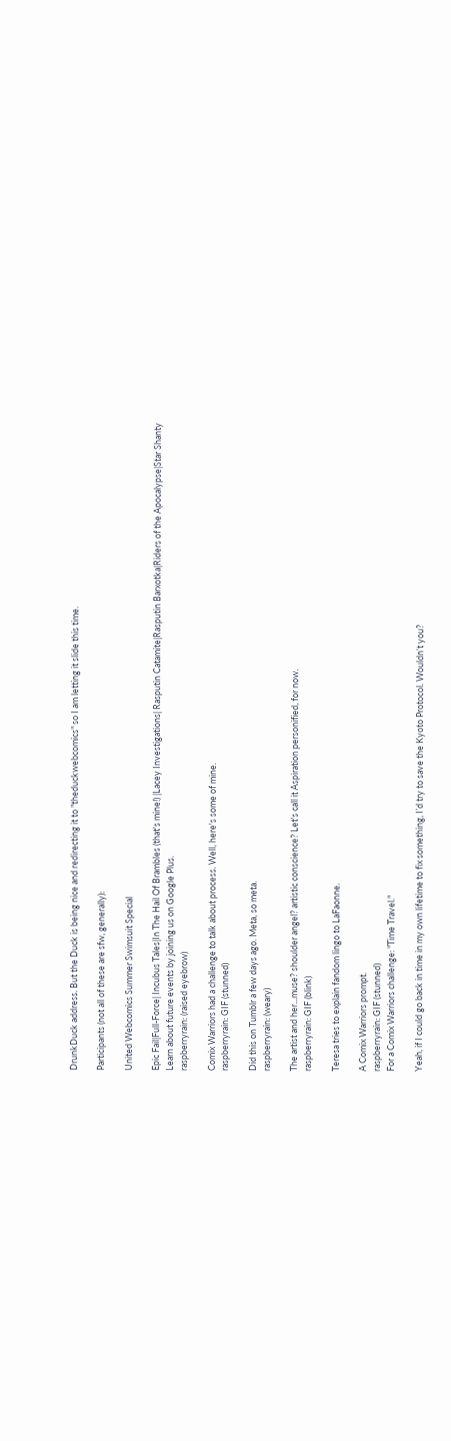DrunkDuck address. But the Duck is being nice and redirecting it to "theduckwebcomics" so I am letting it slide this time.

Participants (not all of these are sfw, generally):

United Webcomics Summer Swimsuit Special

Epic Fail|Full-Force| Incubus Tales|In The Hail Of Brambles (that's mine!) |Lacey Investigations| Rasputin Catamite|Rasputin Barxotka|Riders of the Apocalypse|Star Shanty
Learn about future events by joining us on Google Plus.
raspberryrain: (raised eyebrow)

Comix Warriors had a challenge to talk about process. Well, here's some of mine.
raspberryrain: GIF (stunned)

Did this on Tumblr a few days ago. Meta, so meta.
raspberryrain: (weary)

The artist and her...muse? shoulder angel? artistic conscience? Let's call it Aspiration personified, for now.
raspberryrain: GIF (blink)

Teresa tries to explain fandom lingo to LaFaonne.

A Comix Warriors prompt.
raspberryrain: GIF (stunned)
For a Comix Warriors challenge: "Time Travel."

Yeah, if I could go back in time in my own lifetime to fix something, I’d try to save the Kyoto Protocol. Wouldn’t you?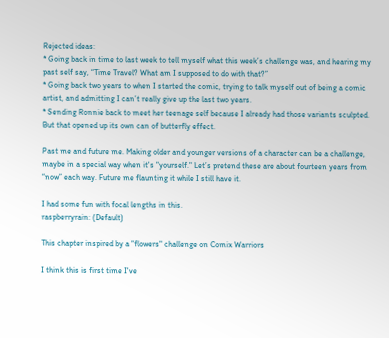Rejected ideas:
* Going back in time to last week to tell myself what this week’s challenge was, and hearing my past self say, “Time Travel? What am I supposed to do with that?”
* Going back two years to when I started the comic, trying to talk myself out of being a comic artist, and admitting I can’t really give up the last two years.
* Sending Ronnie back to meet her teenage self because I already had those variants sculpted. But that opened up its own can of butterfly effect.

Past me and future me. Making older and younger versions of a character can be a challenge, maybe in a special way when it's "yourself." Let’s pretend these are about fourteen years from “now” each way. Future me flaunting it while I still have it.

I had some fun with focal lengths in this.
raspberryrain: (Default)

This chapter inspired by a "flowers" challenge on Comix Warriors

I think this is first time I've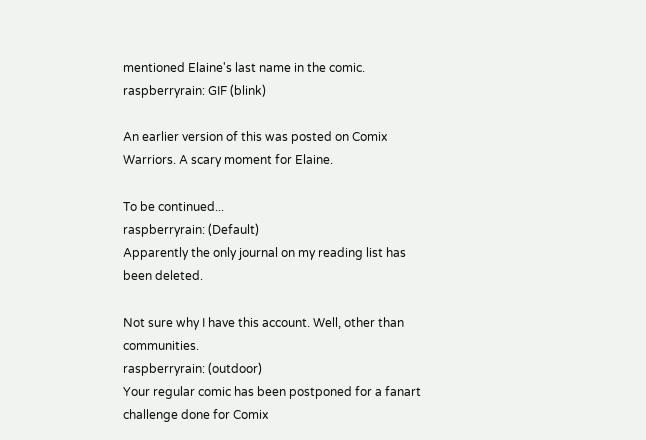mentioned Elaine's last name in the comic.
raspberryrain: GIF (blink)

An earlier version of this was posted on Comix Warriors. A scary moment for Elaine.

To be continued...
raspberryrain: (Default)
Apparently the only journal on my reading list has been deleted.

Not sure why I have this account. Well, other than communities.
raspberryrain: (outdoor)
Your regular comic has been postponed for a fanart challenge done for Comix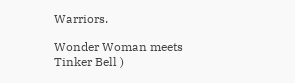Warriors.

Wonder Woman meets Tinker Bell )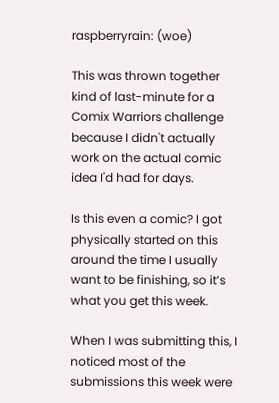raspberryrain: (woe)

This was thrown together kind of last-minute for a Comix Warriors challenge because I didn't actually work on the actual comic idea I'd had for days.

Is this even a comic? I got physically started on this around the time I usually want to be finishing, so it’s what you get this week.

When I was submitting this, I noticed most of the submissions this week were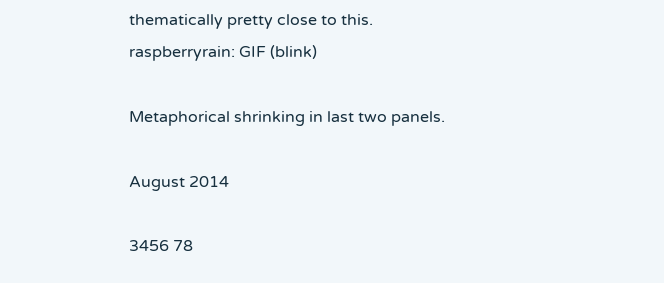thematically pretty close to this.
raspberryrain: GIF (blink)

Metaphorical shrinking in last two panels.

August 2014

3456 78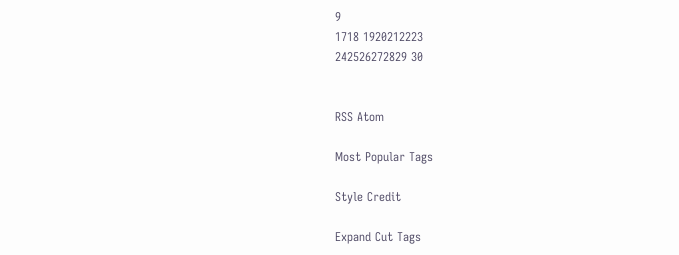9
1718 1920212223
242526272829 30


RSS Atom

Most Popular Tags

Style Credit

Expand Cut Tags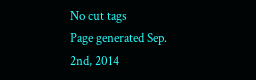No cut tags
Page generated Sep. 2nd, 2014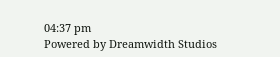04:37 pm
Powered by Dreamwidth Studios